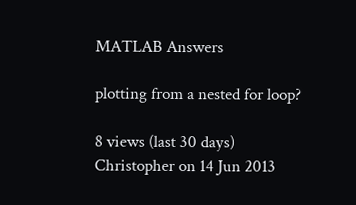MATLAB Answers

plotting from a nested for loop?

8 views (last 30 days)
Christopher on 14 Jun 2013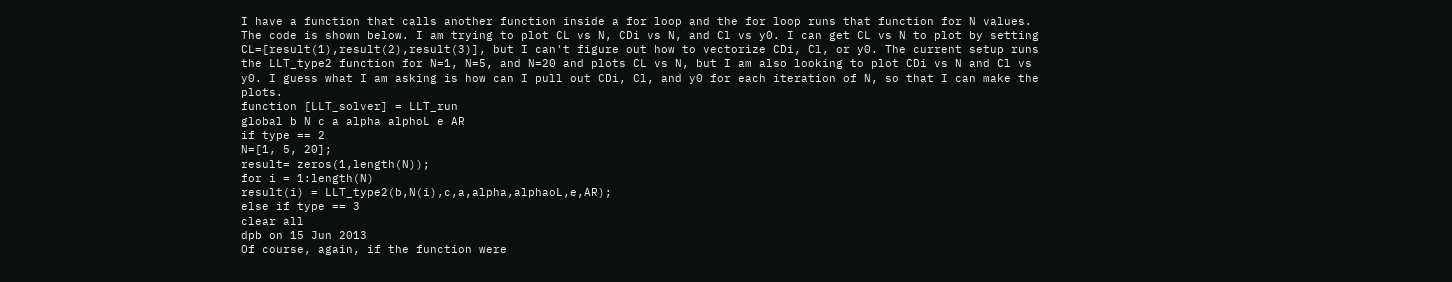I have a function that calls another function inside a for loop and the for loop runs that function for N values. The code is shown below. I am trying to plot CL vs N, CDi vs N, and Cl vs y0. I can get CL vs N to plot by setting CL=[result(1),result(2),result(3)], but I can't figure out how to vectorize CDi, Cl, or y0. The current setup runs the LLT_type2 function for N=1, N=5, and N=20 and plots CL vs N, but I am also looking to plot CDi vs N and Cl vs y0. I guess what I am asking is how can I pull out CDi, Cl, and y0 for each iteration of N, so that I can make the plots.
function [LLT_solver] = LLT_run
global b N c a alpha alphoL e AR
if type == 2
N=[1, 5, 20];
result= zeros(1,length(N));
for i = 1:length(N)
result(i) = LLT_type2(b,N(i),c,a,alpha,alphaoL,e,AR);
else if type == 3
clear all
dpb on 15 Jun 2013
Of course, again, if the function were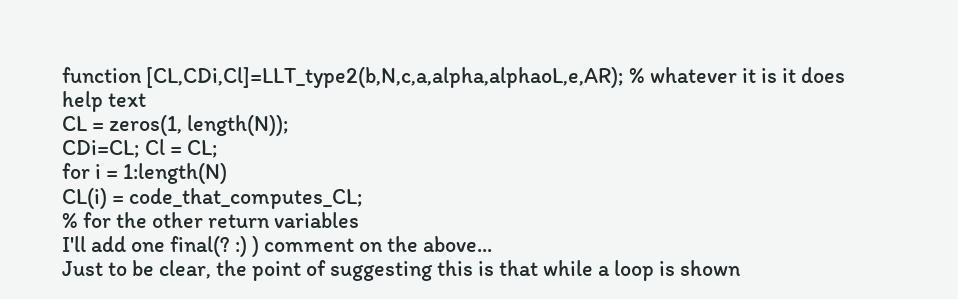function [CL,CDi,Cl]=LLT_type2(b,N,c,a,alpha,alphaoL,e,AR); % whatever it is it does help text
CL = zeros(1, length(N));
CDi=CL; Cl = CL;
for i = 1:length(N)
CL(i) = code_that_computes_CL;
% for the other return variables
I'll add one final(? :) ) comment on the above...
Just to be clear, the point of suggesting this is that while a loop is shown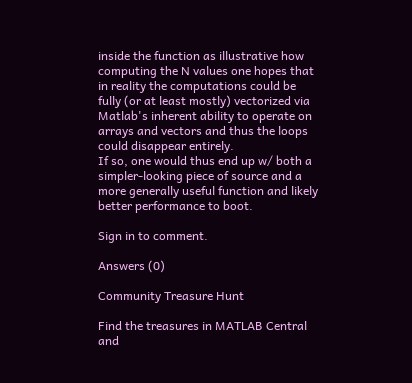inside the function as illustrative how computing the N values one hopes that in reality the computations could be fully (or at least mostly) vectorized via Matlab's inherent ability to operate on arrays and vectors and thus the loops could disappear entirely.
If so, one would thus end up w/ both a simpler-looking piece of source and a more generally useful function and likely better performance to boot.

Sign in to comment.

Answers (0)

Community Treasure Hunt

Find the treasures in MATLAB Central and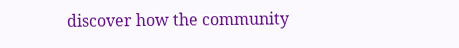discover how the community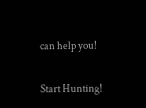can help you!

Start Hunting!